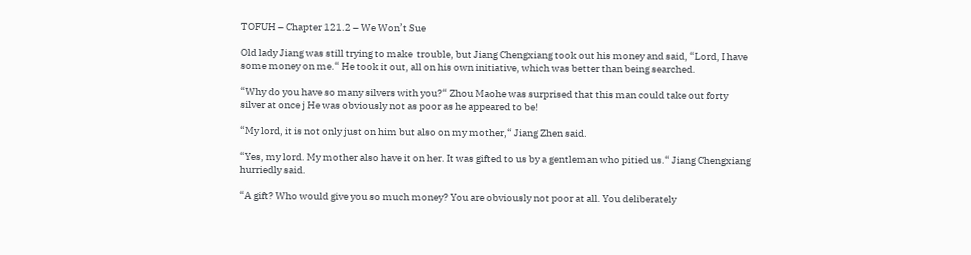TOFUH – Chapter 121.2 – We Won’t Sue

Old lady Jiang was still trying to make  trouble, but Jiang Chengxiang took out his money and said, “Lord, I have some money on me.“ He took it out, all on his own initiative, which was better than being searched.

“Why do you have so many silvers with you?“ Zhou Maohe was surprised that this man could take out forty silver at once j He was obviously not as poor as he appeared to be!

“My lord, it is not only just on him but also on my mother,“ Jiang Zhen said.

“Yes, my lord. My mother also have it on her. It was gifted to us by a gentleman who pitied us.“ Jiang Chengxiang hurriedly said.

“A gift? Who would give you so much money? You are obviously not poor at all. You deliberately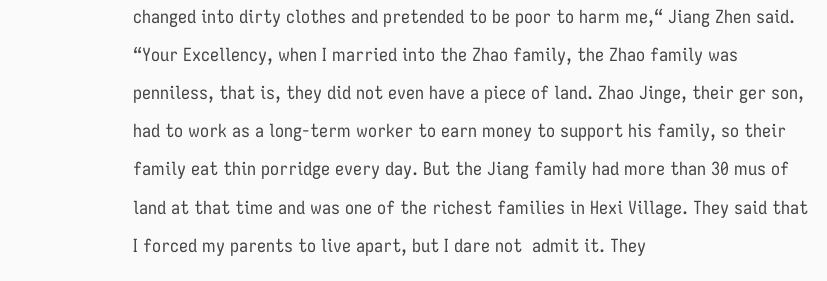changed into dirty clothes and pretended to be poor to harm me,“ Jiang Zhen said. “Your Excellency, when I married into the Zhao family, the Zhao family was penniless, that is, they did not even have a piece of land. Zhao Jinge, their ger son, had to work as a long-term worker to earn money to support his family, so their family eat thin porridge every day. But the Jiang family had more than 30 mus of land at that time and was one of the richest families in Hexi Village. They said that I forced my parents to live apart, but I dare not  admit it. They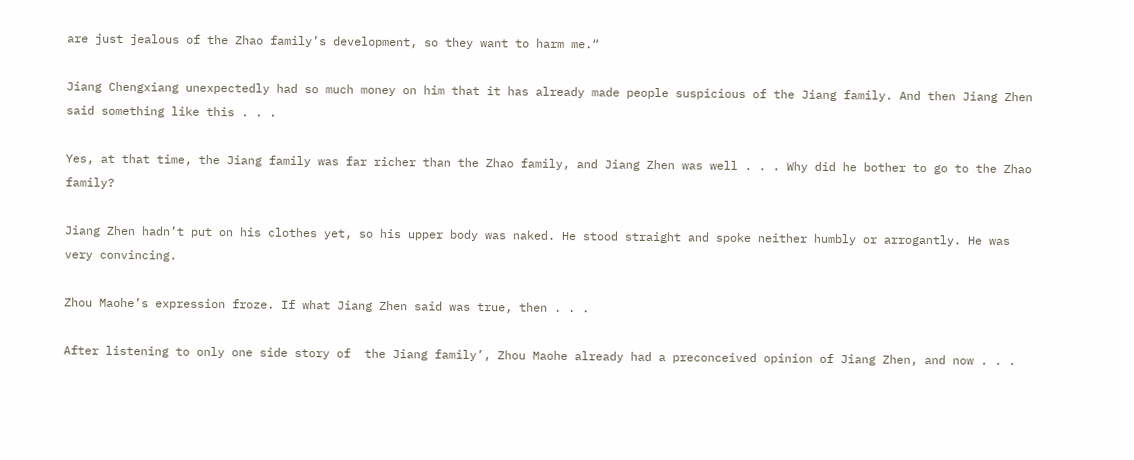are just jealous of the Zhao family’s development, so they want to harm me.“

Jiang Chengxiang unexpectedly had so much money on him that it has already made people suspicious of the Jiang family. And then Jiang Zhen said something like this . . .

Yes, at that time, the Jiang family was far richer than the Zhao family, and Jiang Zhen was well . . . Why did he bother to go to the Zhao family?

Jiang Zhen hadn’t put on his clothes yet, so his upper body was naked. He stood straight and spoke neither humbly or arrogantly. He was very convincing.

Zhou Maohe’s expression froze. If what Jiang Zhen said was true, then . . .

After listening to only one side story of  the Jiang family’, Zhou Maohe already had a preconceived opinion of Jiang Zhen, and now . . .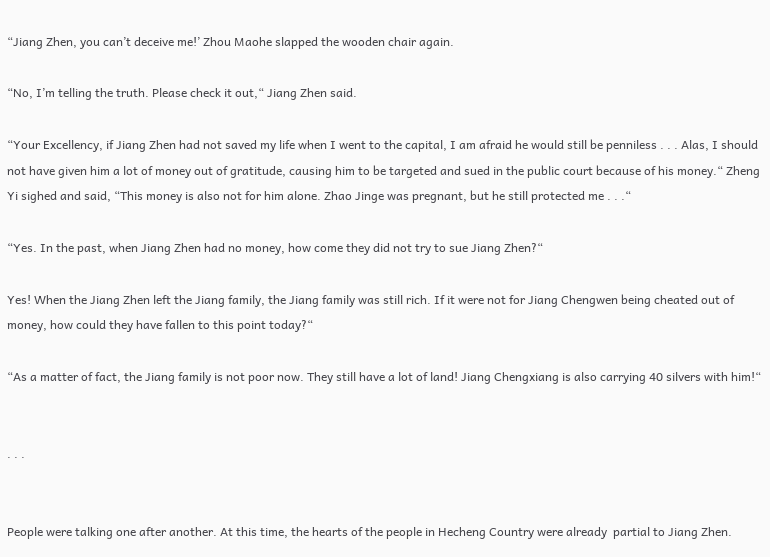“Jiang Zhen, you can’t deceive me!’ Zhou Maohe slapped the wooden chair again.

“No, I’m telling the truth. Please check it out,“ Jiang Zhen said.

“Your Excellency, if Jiang Zhen had not saved my life when I went to the capital, I am afraid he would still be penniless . . . Alas, I should not have given him a lot of money out of gratitude, causing him to be targeted and sued in the public court because of his money.“ Zheng Yi sighed and said, “This money is also not for him alone. Zhao Jinge was pregnant, but he still protected me . . .“

“Yes. In the past, when Jiang Zhen had no money, how come they did not try to sue Jiang Zhen?“

Yes! When the Jiang Zhen left the Jiang family, the Jiang family was still rich. If it were not for Jiang Chengwen being cheated out of money, how could they have fallen to this point today?“

“As a matter of fact, the Jiang family is not poor now. They still have a lot of land! Jiang Chengxiang is also carrying 40 silvers with him!“


. . .


People were talking one after another. At this time, the hearts of the people in Hecheng Country were already  partial to Jiang Zhen.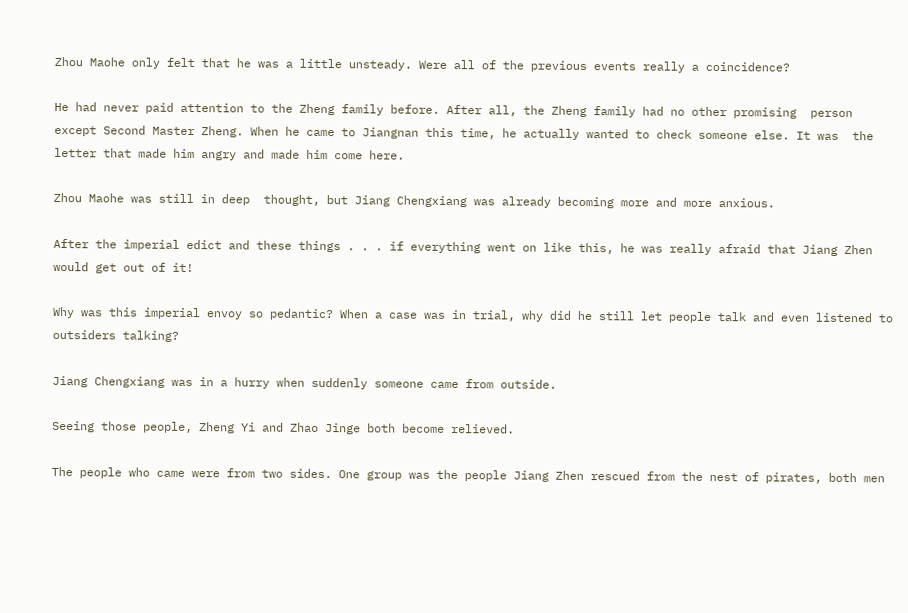Zhou Maohe only felt that he was a little unsteady. Were all of the previous events really a coincidence?

He had never paid attention to the Zheng family before. After all, the Zheng family had no other promising  person except Second Master Zheng. When he came to Jiangnan this time, he actually wanted to check someone else. It was  the letter that made him angry and made him come here.

Zhou Maohe was still in deep  thought, but Jiang Chengxiang was already becoming more and more anxious.

After the imperial edict and these things . . . if everything went on like this, he was really afraid that Jiang Zhen would get out of it!

Why was this imperial envoy so pedantic? When a case was in trial, why did he still let people talk and even listened to outsiders talking?

Jiang Chengxiang was in a hurry when suddenly someone came from outside.

Seeing those people, Zheng Yi and Zhao Jinge both become relieved.

The people who came were from two sides. One group was the people Jiang Zhen rescued from the nest of pirates, both men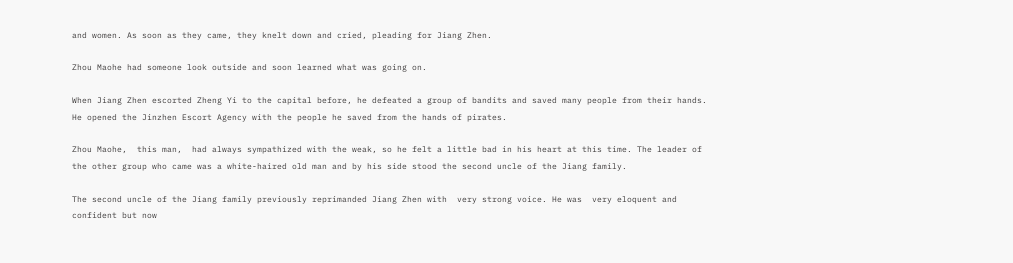and women. As soon as they came, they knelt down and cried, pleading for Jiang Zhen.

Zhou Maohe had someone look outside and soon learned what was going on.

When Jiang Zhen escorted Zheng Yi to the capital before, he defeated a group of bandits and saved many people from their hands. He opened the Jinzhen Escort Agency with the people he saved from the hands of pirates.

Zhou Maohe,  this man,  had always sympathized with the weak, so he felt a little bad in his heart at this time. The leader of the other group who came was a white-haired old man and by his side stood the second uncle of the Jiang family.

The second uncle of the Jiang family previously reprimanded Jiang Zhen with  very strong voice. He was  very eloquent and confident but now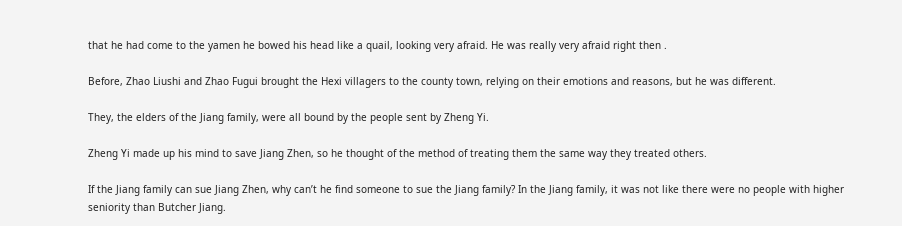that he had come to the yamen he bowed his head like a quail, looking very afraid. He was really very afraid right then .

Before, Zhao Liushi and Zhao Fugui brought the Hexi villagers to the county town, relying on their emotions and reasons, but he was different.

They, the elders of the Jiang family, were all bound by the people sent by Zheng Yi.

Zheng Yi made up his mind to save Jiang Zhen, so he thought of the method of treating them the same way they treated others.

If the Jiang family can sue Jiang Zhen, why can’t he find someone to sue the Jiang family? In the Jiang family, it was not like there were no people with higher seniority than Butcher Jiang.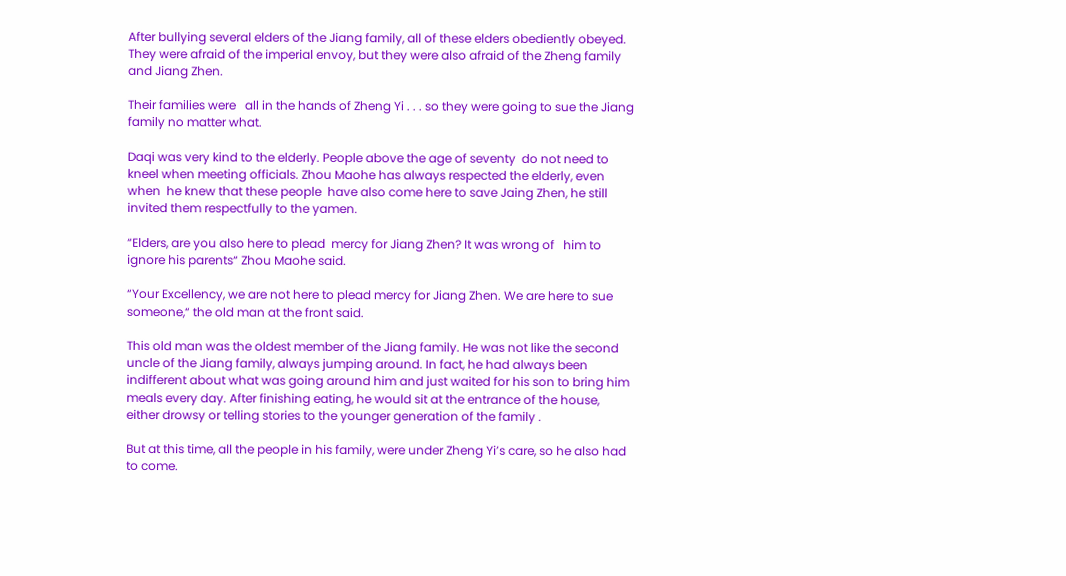After bullying several elders of the Jiang family, all of these elders obediently obeyed. They were afraid of the imperial envoy, but they were also afraid of the Zheng family and Jiang Zhen.

Their families were   all in the hands of Zheng Yi . . . so they were going to sue the Jiang family no matter what.

Daqi was very kind to the elderly. People above the age of seventy  do not need to kneel when meeting officials. Zhou Maohe has always respected the elderly, even when  he knew that these people  have also come here to save Jaing Zhen, he still invited them respectfully to the yamen.

“Elders, are you also here to plead  mercy for Jiang Zhen? It was wrong of   him to ignore his parents“ Zhou Maohe said.

“Your Excellency, we are not here to plead mercy for Jiang Zhen. We are here to sue someone,“ the old man at the front said.

This old man was the oldest member of the Jiang family. He was not like the second uncle of the Jiang family, always jumping around. In fact, he had always been indifferent about what was going around him and just waited for his son to bring him meals every day. After finishing eating, he would sit at the entrance of the house, either drowsy or telling stories to the younger generation of the family .

But at this time, all the people in his family, were under Zheng Yi’s care, so he also had to come.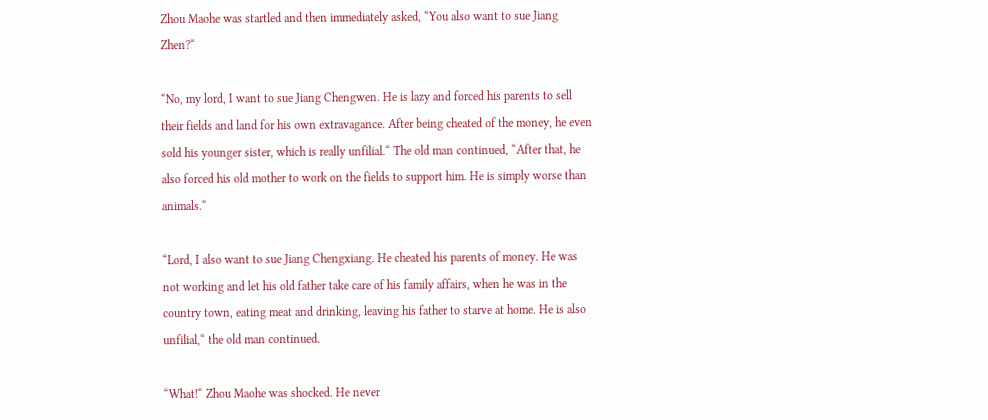Zhou Maohe was startled and then immediately asked, “You also want to sue Jiang Zhen?“

“No, my lord, I want to sue Jiang Chengwen. He is lazy and forced his parents to sell their fields and land for his own extravagance. After being cheated of the money, he even sold his younger sister, which is really unfilial.“ The old man continued, “After that, he also forced his old mother to work on the fields to support him. He is simply worse than animals.“

“Lord, I also want to sue Jiang Chengxiang. He cheated his parents of money. He was not working and let his old father take care of his family affairs, when he was in the country town, eating meat and drinking, leaving his father to starve at home. He is also unfilial,“ the old man continued.

“What!“ Zhou Maohe was shocked. He never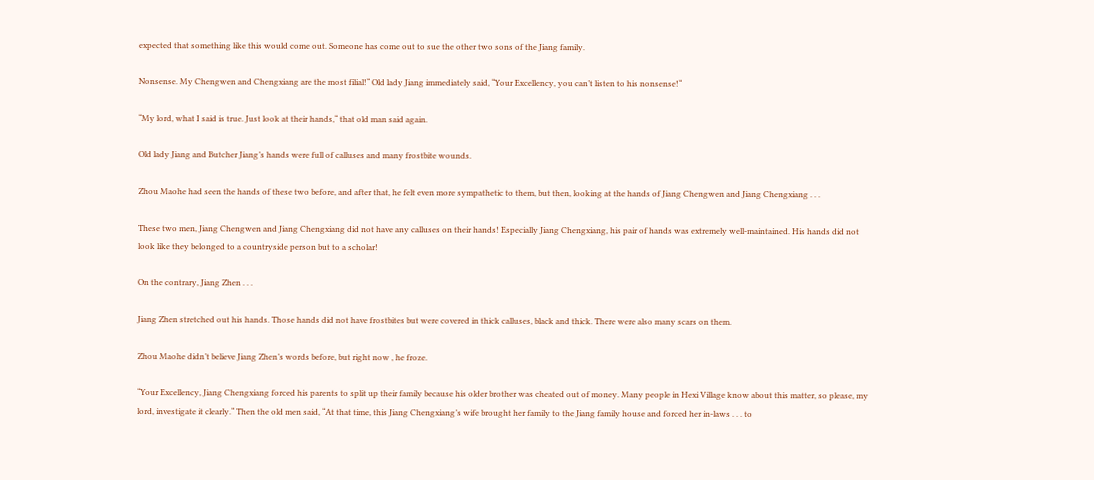expected that something like this would come out. Someone has come out to sue the other two sons of the Jiang family.

Nonsense. My Chengwen and Chengxiang are the most filial!“ Old lady Jiang immediately said, “Your Excellency, you can’t listen to his nonsense!“

“My lord, what I said is true. Just look at their hands,“ that old man said again.

Old lady Jiang and Butcher Jiang’s hands were full of calluses and many frostbite wounds.

Zhou Maohe had seen the hands of these two before, and after that, he felt even more sympathetic to them, but then, looking at the hands of Jiang Chengwen and Jiang Chengxiang . . .

These two men, Jiang Chengwen and Jiang Chengxiang did not have any calluses on their hands! Especially Jiang Chengxiang, his pair of hands was extremely well-maintained. His hands did not look like they belonged to a countryside person but to a scholar!

On the contrary, Jiang Zhen . . .

Jiang Zhen stretched out his hands. Those hands did not have frostbites but were covered in thick calluses, black and thick. There were also many scars on them.

Zhou Maohe didn’t believe Jiang Zhen’s words before, but right now , he froze.

“Your Excellency, Jiang Chengxiang forced his parents to split up their family because his older brother was cheated out of money. Many people in Hexi Village know about this matter, so please, my lord, investigate it clearly.“ Then the old men said, “At that time, this Jiang Chengxiang’s wife brought her family to the Jiang family house and forced her in-laws . . . to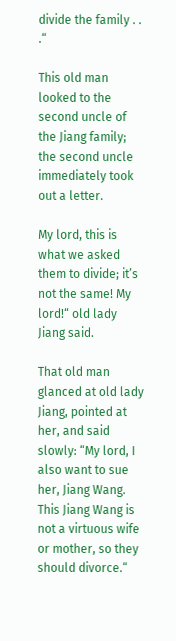divide the family . . .“

This old man looked to the second uncle of the Jiang family; the second uncle immediately took out a letter.

My lord, this is what we asked them to divide; it’s not the same! My lord!“ old lady Jiang said.

That old man glanced at old lady Jiang, pointed at her, and said slowly: “My lord, I also want to sue her, Jiang Wang. This Jiang Wang is not a virtuous wife or mother, so they should divorce.“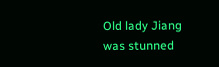Old lady Jiang was stunned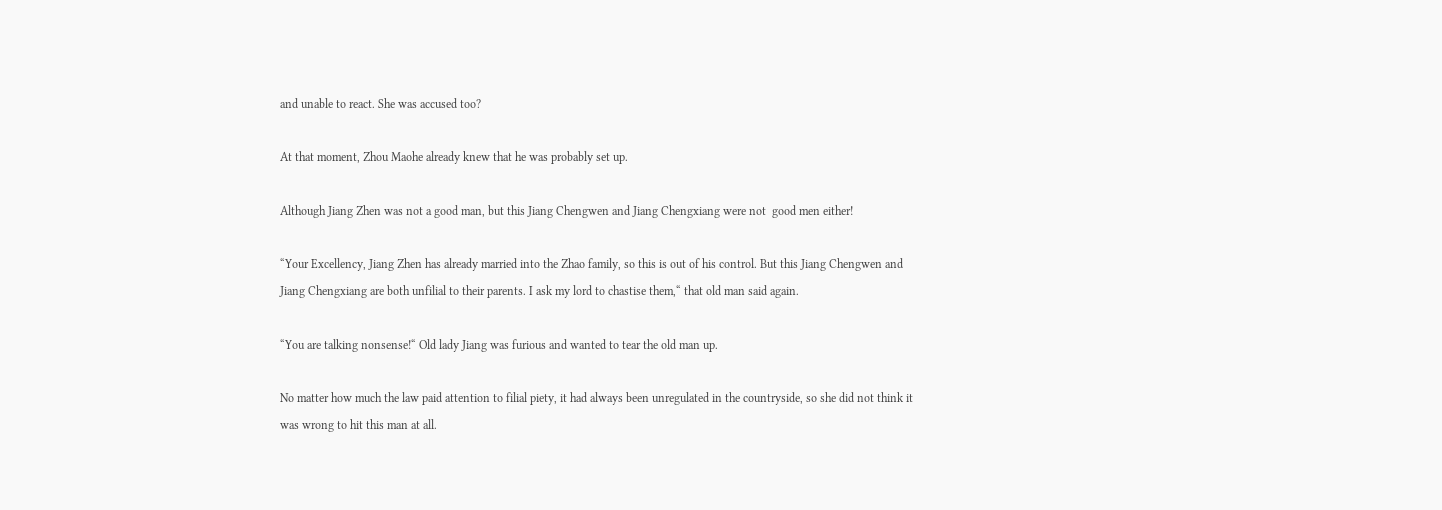and unable to react. She was accused too?

At that moment, Zhou Maohe already knew that he was probably set up.

Although Jiang Zhen was not a good man, but this Jiang Chengwen and Jiang Chengxiang were not  good men either!

“Your Excellency, Jiang Zhen has already married into the Zhao family, so this is out of his control. But this Jiang Chengwen and Jiang Chengxiang are both unfilial to their parents. I ask my lord to chastise them,“ that old man said again.

“You are talking nonsense!“ Old lady Jiang was furious and wanted to tear the old man up.

No matter how much the law paid attention to filial piety, it had always been unregulated in the countryside, so she did not think it was wrong to hit this man at all.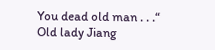You dead old man . . .“ Old lady Jiang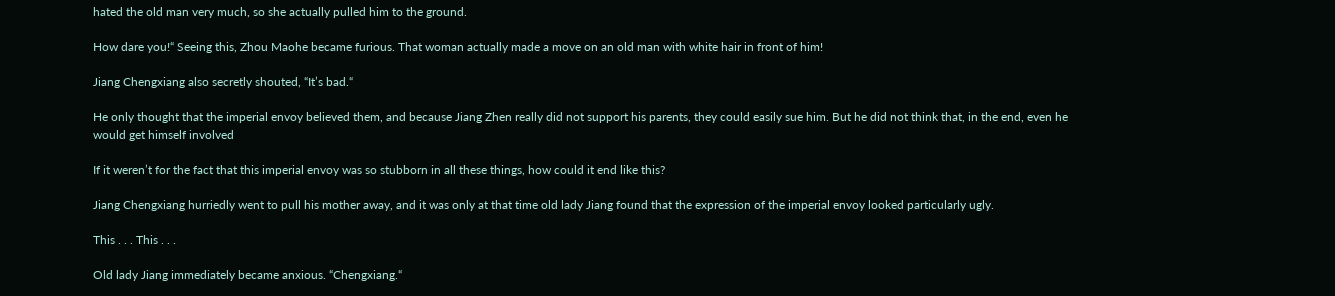hated the old man very much, so she actually pulled him to the ground.

How dare you!“ Seeing this, Zhou Maohe became furious. That woman actually made a move on an old man with white hair in front of him!

Jiang Chengxiang also secretly shouted, “It’s bad.“

He only thought that the imperial envoy believed them, and because Jiang Zhen really did not support his parents, they could easily sue him. But he did not think that, in the end, even he would get himself involved

If it weren’t for the fact that this imperial envoy was so stubborn in all these things, how could it end like this?

Jiang Chengxiang hurriedly went to pull his mother away, and it was only at that time old lady Jiang found that the expression of the imperial envoy looked particularly ugly.

This . . . This . . .

Old lady Jiang immediately became anxious. “Chengxiang.“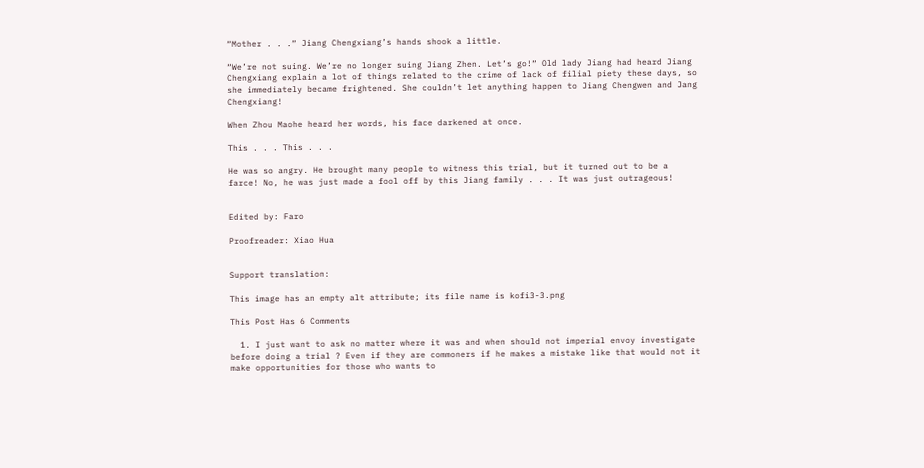“Mother . . .“ Jiang Chengxiang’s hands shook a little.

“We’re not suing. We’re no longer suing Jiang Zhen. Let’s go!“ Old lady Jiang had heard Jiang Chengxiang explain a lot of things related to the crime of lack of filial piety these days, so she immediately became frightened. She couldn’t let anything happen to Jiang Chengwen and Jang Chengxiang!

When Zhou Maohe heard her words, his face darkened at once.

This . . . This . . .

He was so angry. He brought many people to witness this trial, but it turned out to be a farce! No, he was just made a fool off by this Jiang family . . . It was just outrageous!


Edited by: Faro

Proofreader: Xiao Hua


Support translation:

This image has an empty alt attribute; its file name is kofi3-3.png

This Post Has 6 Comments

  1. I just want to ask no matter where it was and when should not imperial envoy investigate before doing a trial ? Even if they are commoners if he makes a mistake like that would not it make opportunities for those who wants to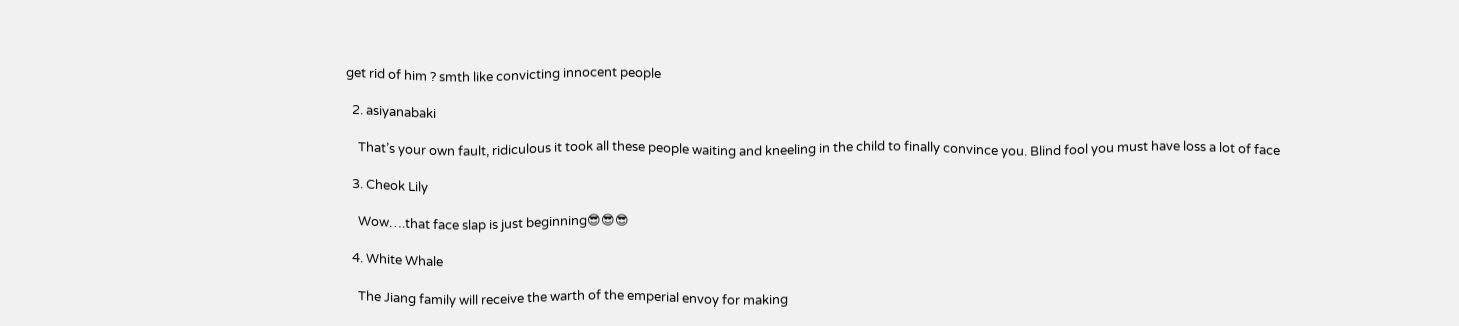get rid of him ? smth like convicting innocent people

  2. asiyanabaki

    That’s your own fault, ridiculous it took all these people waiting and kneeling in the child to finally convince you. Blind fool you must have loss a lot of face

  3. Cheok Lily

    Wow….that face slap is just beginning😎😎😎

  4. White Whale

    The Jiang family will receive the warth of the emperial envoy for making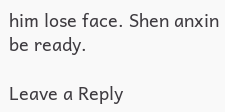him lose face. Shen anxin be ready.

Leave a Reply